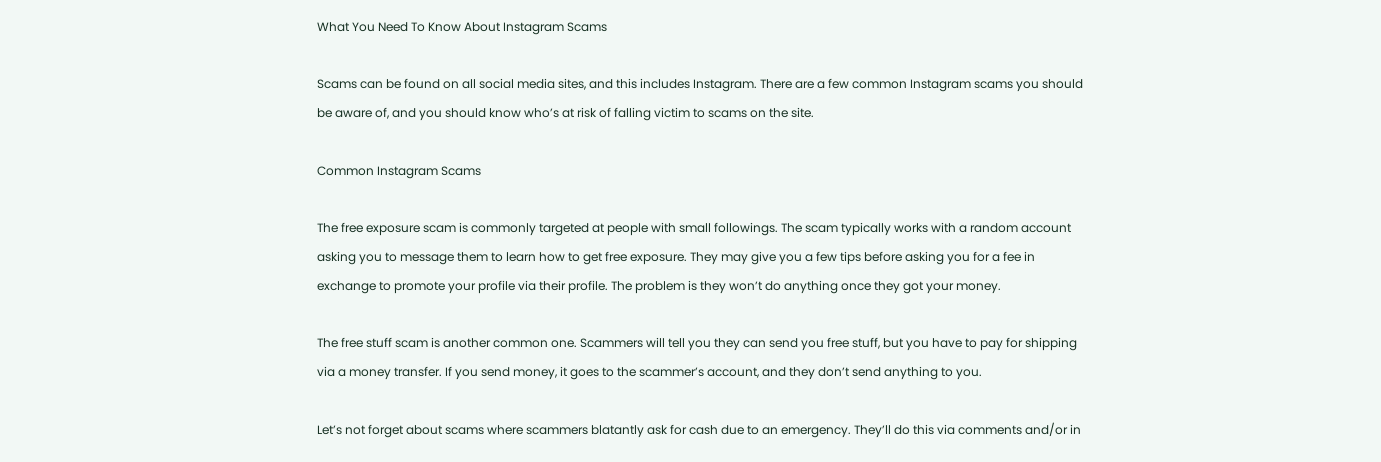What You Need To Know About Instagram Scams

Scams can be found on all social media sites, and this includes Instagram. There are a few common Instagram scams you should be aware of, and you should know who’s at risk of falling victim to scams on the site.

Common Instagram Scams

The free exposure scam is commonly targeted at people with small followings. The scam typically works with a random account asking you to message them to learn how to get free exposure. They may give you a few tips before asking you for a fee in exchange to promote your profile via their profile. The problem is they won’t do anything once they got your money.

The free stuff scam is another common one. Scammers will tell you they can send you free stuff, but you have to pay for shipping via a money transfer. If you send money, it goes to the scammer’s account, and they don’t send anything to you.

Let’s not forget about scams where scammers blatantly ask for cash due to an emergency. They’ll do this via comments and/or in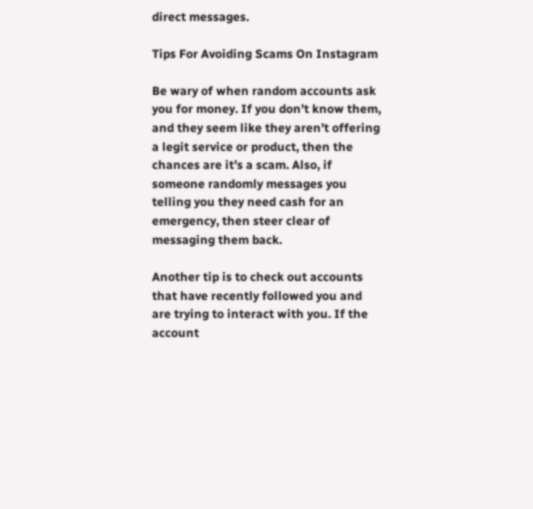direct messages.

Tips For Avoiding Scams On Instagram

Be wary of when random accounts ask you for money. If you don’t know them, and they seem like they aren’t offering a legit service or product, then the chances are it’s a scam. Also, if someone randomly messages you telling you they need cash for an emergency, then steer clear of messaging them back.

Another tip is to check out accounts that have recently followed you and are trying to interact with you. If the account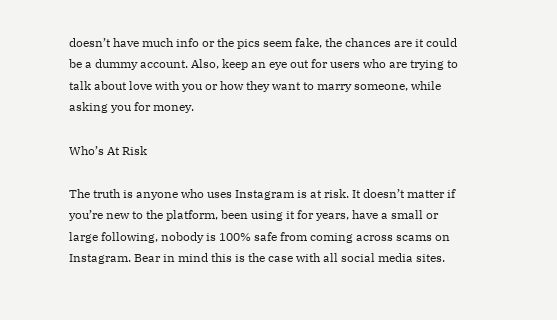doesn’t have much info or the pics seem fake, the chances are it could be a dummy account. Also, keep an eye out for users who are trying to talk about love with you or how they want to marry someone, while asking you for money.

Who’s At Risk

The truth is anyone who uses Instagram is at risk. It doesn’t matter if you’re new to the platform, been using it for years, have a small or large following, nobody is 100% safe from coming across scams on Instagram. Bear in mind this is the case with all social media sites.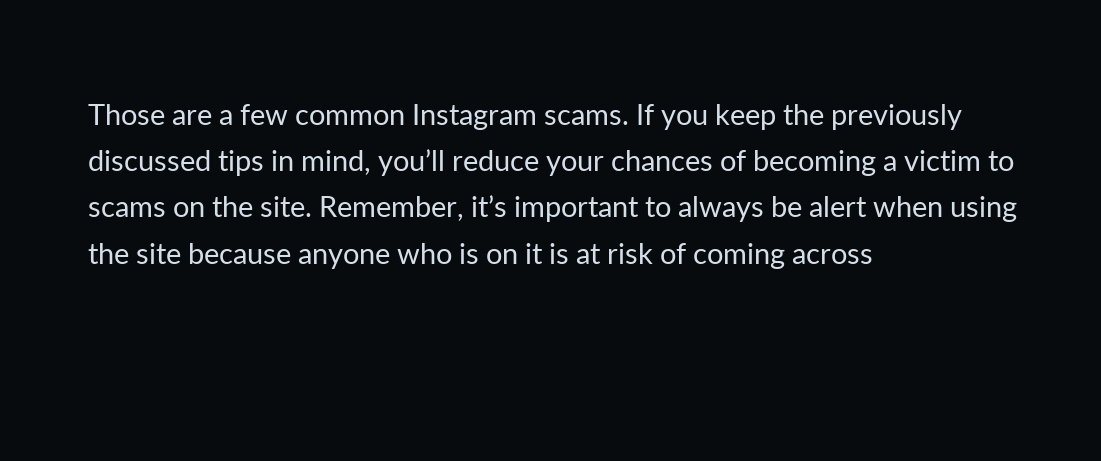Those are a few common Instagram scams. If you keep the previously discussed tips in mind, you’ll reduce your chances of becoming a victim to scams on the site. Remember, it’s important to always be alert when using the site because anyone who is on it is at risk of coming across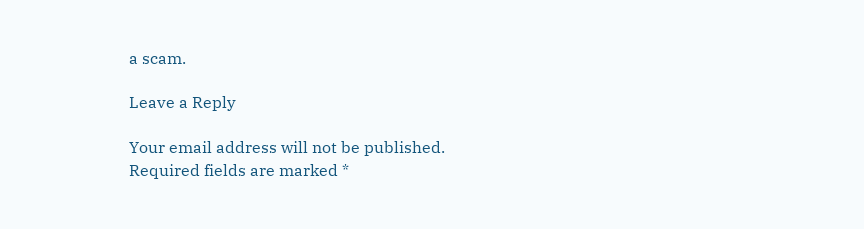a scam.

Leave a Reply

Your email address will not be published. Required fields are marked *